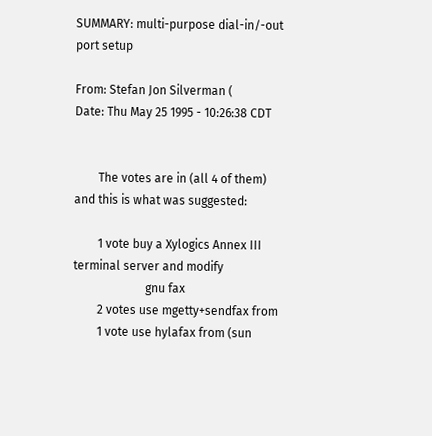SUMMARY: multi-purpose dial-in/-out port setup

From: Stefan Jon Silverman (
Date: Thu May 25 1995 - 10:26:38 CDT


        The votes are in (all 4 of them) and this is what was suggested:

        1 vote buy a Xylogics Annex III terminal server and modify
                        gnu fax
        2 votes use mgetty+sendfax from
        1 vote use hylafax from (sun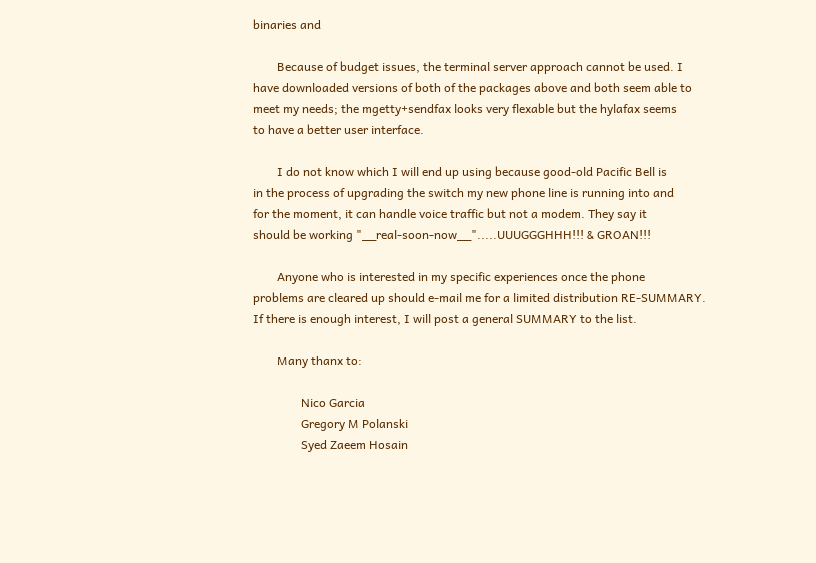binaries and

        Because of budget issues, the terminal server approach cannot be used. I
have downloaded versions of both of the packages above and both seem able to
meet my needs; the mgetty+sendfax looks very flexable but the hylafax seems
to have a better user interface.

        I do not know which I will end up using because good-old Pacific Bell is
in the process of upgrading the switch my new phone line is running into and
for the moment, it can handle voice traffic but not a modem. They say it
should be working "__real-soon-now__".....UUUGGGHHH!!! & GROAN!!!

        Anyone who is interested in my specific experiences once the phone
problems are cleared up should e-mail me for a limited distribution RE-SUMMARY.
If there is enough interest, I will post a general SUMMARY to the list.

        Many thanx to:

                Nico Garcia
                Gregory M Polanski
                Syed Zaeem Hosain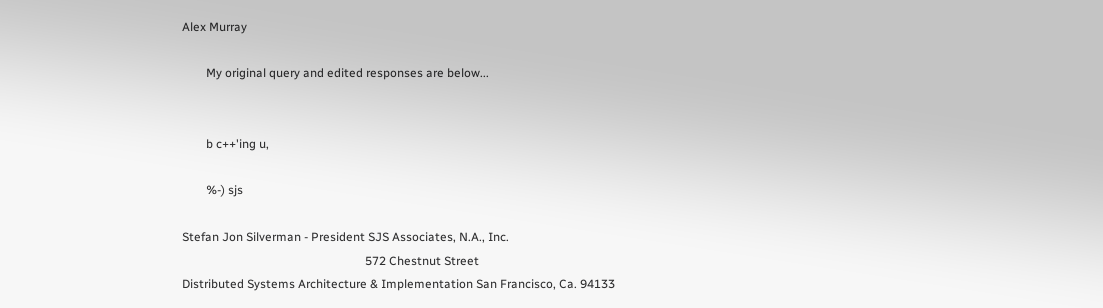Alex Murray

        My original query and edited responses are below...


        b c++'ing u,

        %-) sjs

Stefan Jon Silverman - President SJS Associates, N.A., Inc.
                                                             572 Chestnut Street
Distributed Systems Architecture & Implementation San Francisco, Ca. 94133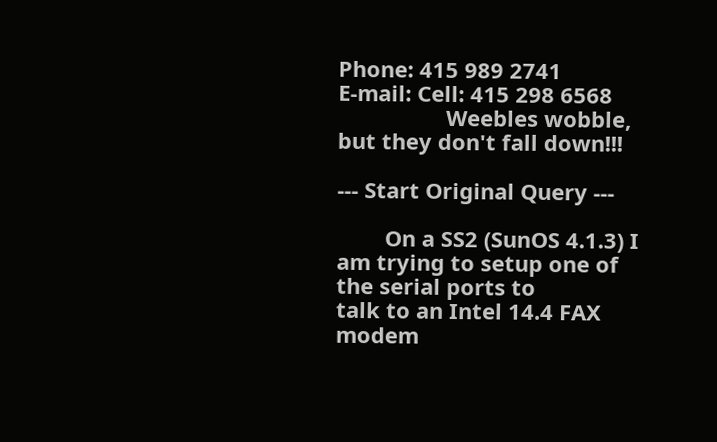Phone: 415 989 2741
E-mail: Cell: 415 298 6568
                  Weebles wobble, but they don't fall down!!!

--- Start Original Query ---

        On a SS2 (SunOS 4.1.3) I am trying to setup one of the serial ports to
talk to an Intel 14.4 FAX modem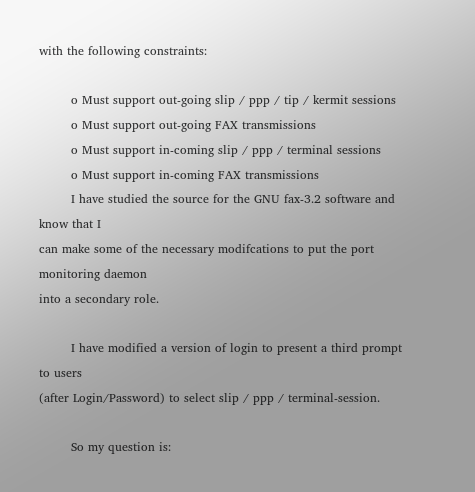with the following constraints:

        o Must support out-going slip / ppp / tip / kermit sessions
        o Must support out-going FAX transmissions
        o Must support in-coming slip / ppp / terminal sessions
        o Must support in-coming FAX transmissions
        I have studied the source for the GNU fax-3.2 software and know that I
can make some of the necessary modifcations to put the port monitoring daemon
into a secondary role.

        I have modified a version of login to present a third prompt to users
(after Login/Password) to select slip / ppp / terminal-session.

        So my question is: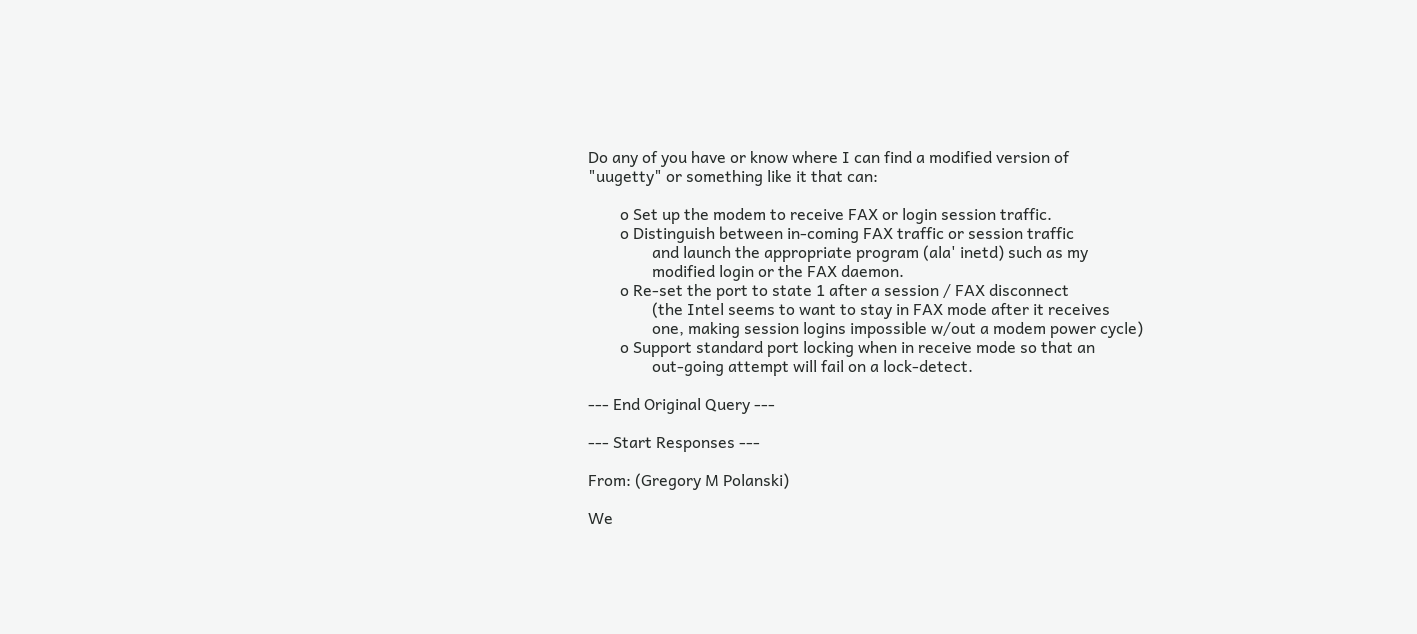Do any of you have or know where I can find a modified version of
"uugetty" or something like it that can:

        o Set up the modem to receive FAX or login session traffic.
        o Distinguish between in-coming FAX traffic or session traffic
                and launch the appropriate program (ala' inetd) such as my
                modified login or the FAX daemon.
        o Re-set the port to state 1 after a session / FAX disconnect
                (the Intel seems to want to stay in FAX mode after it receives
                one, making session logins impossible w/out a modem power cycle)
        o Support standard port locking when in receive mode so that an
                out-going attempt will fail on a lock-detect.

--- End Original Query ---

--- Start Responses ---

From: (Gregory M Polanski)

We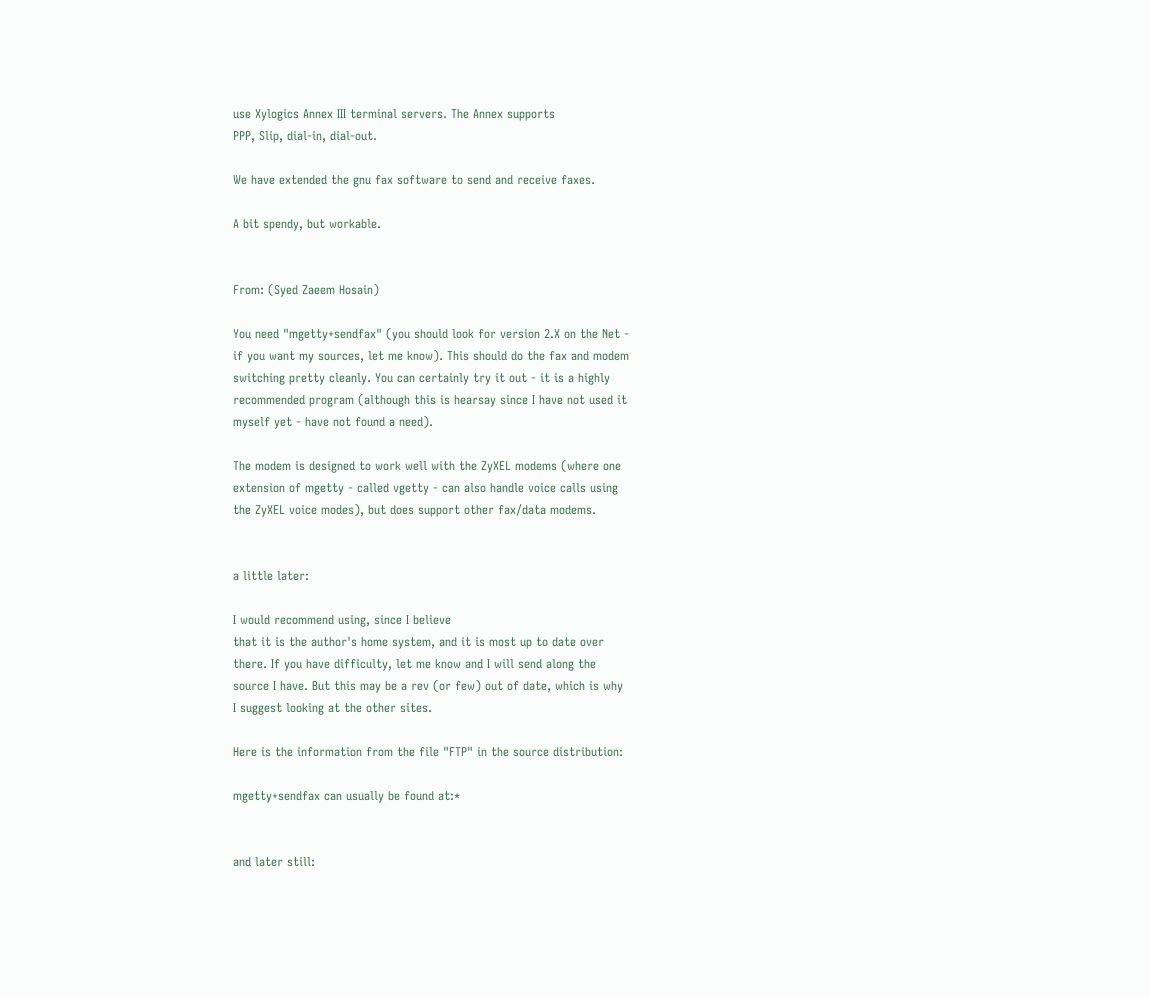use Xylogics Annex III terminal servers. The Annex supports
PPP, Slip, dial-in, dial-out.

We have extended the gnu fax software to send and receive faxes.

A bit spendy, but workable.


From: (Syed Zaeem Hosain)

You need "mgetty+sendfax" (you should look for version 2.X on the Net -
if you want my sources, let me know). This should do the fax and modem
switching pretty cleanly. You can certainly try it out - it is a highly
recommended program (although this is hearsay since I have not used it
myself yet - have not found a need).

The modem is designed to work well with the ZyXEL modems (where one
extension of mgetty - called vgetty - can also handle voice calls using
the ZyXEL voice modes), but does support other fax/data modems.


a little later:

I would recommend using, since I believe
that it is the author's home system, and it is most up to date over
there. If you have difficulty, let me know and I will send along the
source I have. But this may be a rev (or few) out of date, which is why
I suggest looking at the other sites.

Here is the information from the file "FTP" in the source distribution:

mgetty+sendfax can usually be found at:*


and later still: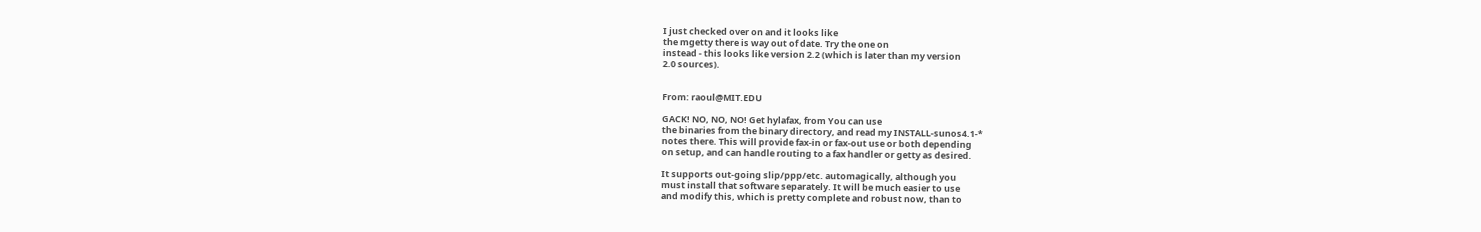I just checked over on and it looks like
the mgetty there is way out of date. Try the one on
instead - this looks like version 2.2 (which is later than my version
2.0 sources).


From: raoul@MIT.EDU

GACK! NO, NO, NO! Get hylafax, from You can use
the binaries from the binary directory, and read my INSTALL-sunos4.1-*
notes there. This will provide fax-in or fax-out use or both depending
on setup, and can handle routing to a fax handler or getty as desired.

It supports out-going slip/ppp/etc. automagically, although you
must install that software separately. It will be much easier to use
and modify this, which is pretty complete and robust now, than to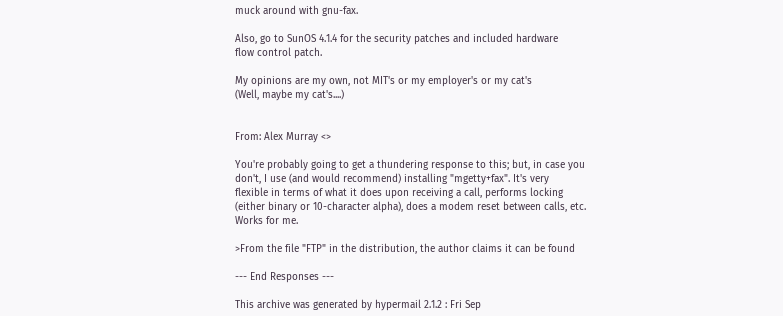muck around with gnu-fax.

Also, go to SunOS 4.1.4 for the security patches and included hardware
flow control patch.

My opinions are my own, not MIT's or my employer's or my cat's
(Well, maybe my cat's....)


From: Alex Murray <>

You're probably going to get a thundering response to this; but, in case you
don't, I use (and would recommend) installing "mgetty+fax". It's very
flexible in terms of what it does upon receiving a call, performs locking
(either binary or 10-character alpha), does a modem reset between calls, etc.
Works for me.

>From the file "FTP" in the distribution, the author claims it can be found

--- End Responses ---

This archive was generated by hypermail 2.1.2 : Fri Sep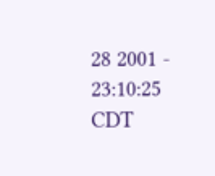28 2001 - 23:10:25 CDT